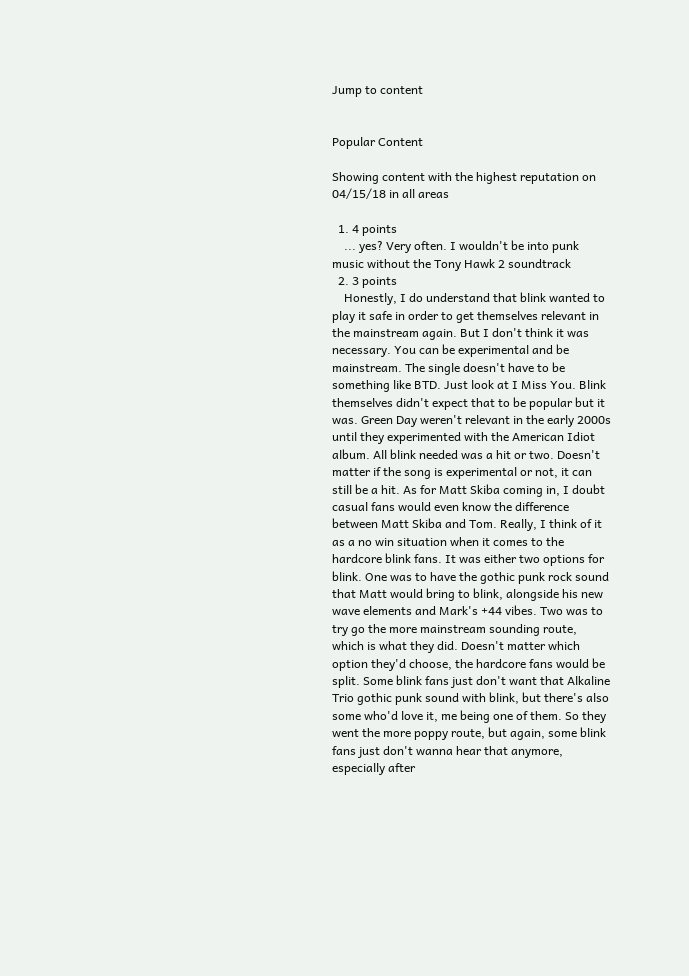Jump to content


Popular Content

Showing content with the highest reputation on 04/15/18 in all areas

  1. 4 points
    ... yes? Very often. I wouldn't be into punk music without the Tony Hawk 2 soundtrack
  2. 3 points
    Honestly, I do understand that blink wanted to play it safe in order to get themselves relevant in the mainstream again. But I don't think it was necessary. You can be experimental and be mainstream. The single doesn't have to be something like BTD. Just look at I Miss You. Blink themselves didn't expect that to be popular but it was. Green Day weren't relevant in the early 2000s until they experimented with the American Idiot album. All blink needed was a hit or two. Doesn't matter if the song is experimental or not, it can still be a hit. As for Matt Skiba coming in, I doubt casual fans would even know the difference between Matt Skiba and Tom. Really, I think of it as a no win situation when it comes to the hardcore blink fans. It was either two options for blink. One was to have the gothic punk rock sound that Matt would bring to blink, alongside his new wave elements and Mark's +44 vibes. Two was to try go the more mainstream sounding route, which is what they did. Doesn't matter which option they'd choose, the hardcore fans would be split. Some blink fans just don't want that Alkaline Trio gothic punk sound with blink, but there's also some who'd love it, me being one of them. So they went the more poppy route, but again, some blink fans just don't wanna hear that anymore, especially after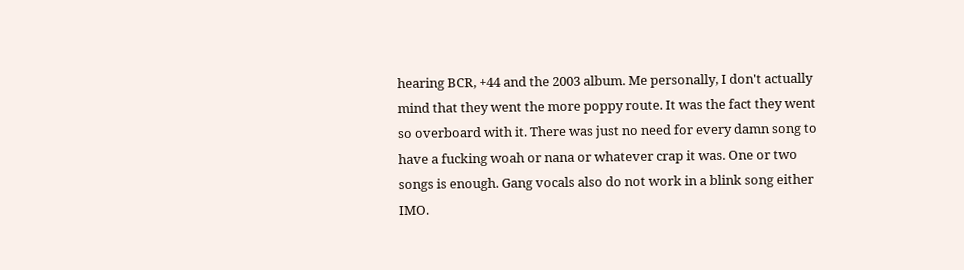hearing BCR, +44 and the 2003 album. Me personally, I don't actually mind that they went the more poppy route. It was the fact they went so overboard with it. There was just no need for every damn song to have a fucking woah or nana or whatever crap it was. One or two songs is enough. Gang vocals also do not work in a blink song either IMO.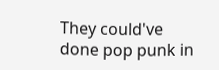They could've done pop punk in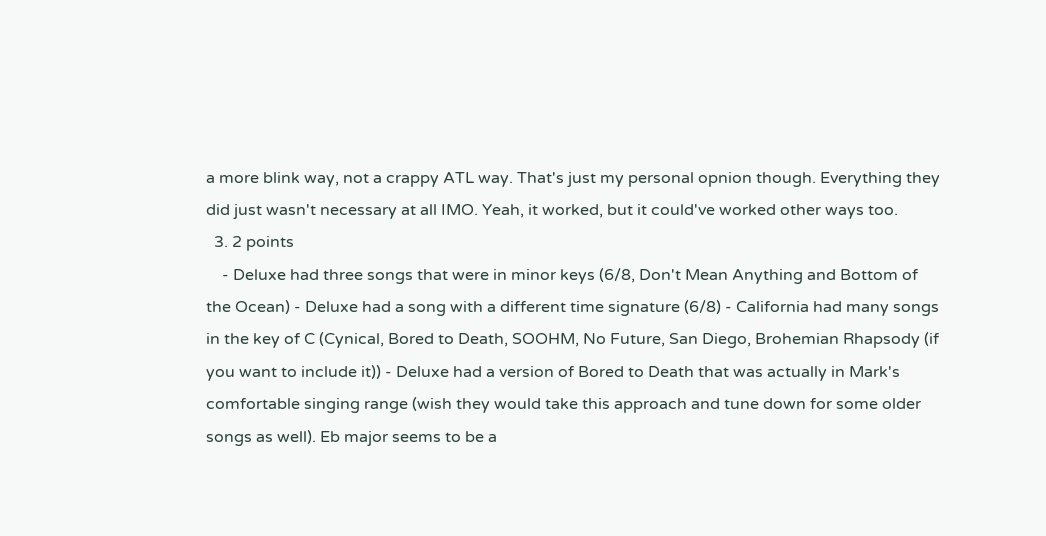a more blink way, not a crappy ATL way. That's just my personal opnion though. Everything they did just wasn't necessary at all IMO. Yeah, it worked, but it could've worked other ways too.
  3. 2 points
    - Deluxe had three songs that were in minor keys (6/8, Don't Mean Anything and Bottom of the Ocean) - Deluxe had a song with a different time signature (6/8) - California had many songs in the key of C (Cynical, Bored to Death, SOOHM, No Future, San Diego, Brohemian Rhapsody (if you want to include it)) - Deluxe had a version of Bored to Death that was actually in Mark's comfortable singing range (wish they would take this approach and tune down for some older songs as well). Eb major seems to be a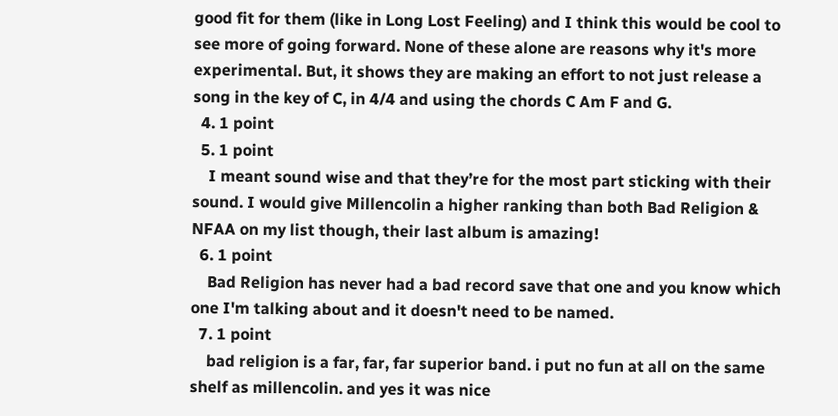good fit for them (like in Long Lost Feeling) and I think this would be cool to see more of going forward. None of these alone are reasons why it's more experimental. But, it shows they are making an effort to not just release a song in the key of C, in 4/4 and using the chords C Am F and G.
  4. 1 point
  5. 1 point
    I meant sound wise and that they’re for the most part sticking with their sound. I would give Millencolin a higher ranking than both Bad Religion & NFAA on my list though, their last album is amazing!
  6. 1 point
    Bad Religion has never had a bad record save that one and you know which one I'm talking about and it doesn't need to be named.
  7. 1 point
    bad religion is a far, far, far superior band. i put no fun at all on the same shelf as millencolin. and yes it was nice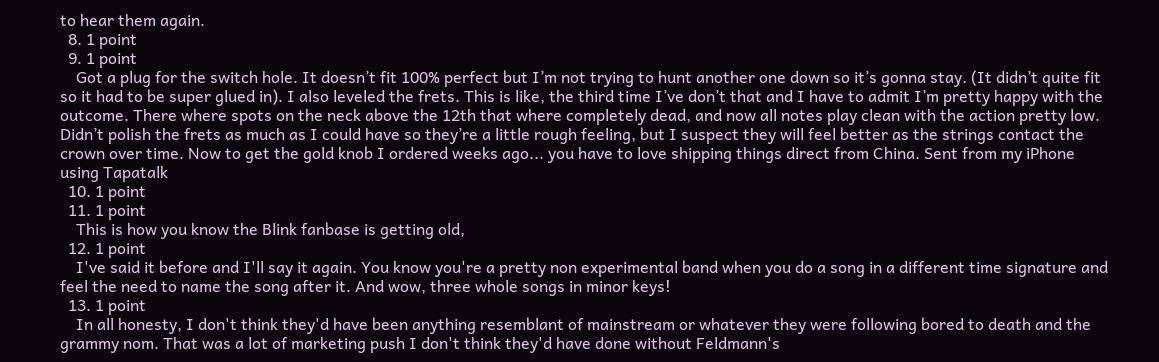to hear them again.
  8. 1 point
  9. 1 point
    Got a plug for the switch hole. It doesn’t fit 100% perfect but I’m not trying to hunt another one down so it’s gonna stay. (It didn’t quite fit so it had to be super glued in). I also leveled the frets. This is like, the third time I’ve don’t that and I have to admit I’m pretty happy with the outcome. There where spots on the neck above the 12th that where completely dead, and now all notes play clean with the action pretty low. Didn’t polish the frets as much as I could have so they’re a little rough feeling, but I suspect they will feel better as the strings contact the crown over time. Now to get the gold knob I ordered weeks ago... you have to love shipping things direct from China. Sent from my iPhone using Tapatalk
  10. 1 point
  11. 1 point
    This is how you know the Blink fanbase is getting old,
  12. 1 point
    I've said it before and I'll say it again. You know you're a pretty non experimental band when you do a song in a different time signature and feel the need to name the song after it. And wow, three whole songs in minor keys!
  13. 1 point
    In all honesty, I don't think they'd have been anything resemblant of mainstream or whatever they were following bored to death and the grammy nom. That was a lot of marketing push I don't think they'd have done without Feldmann's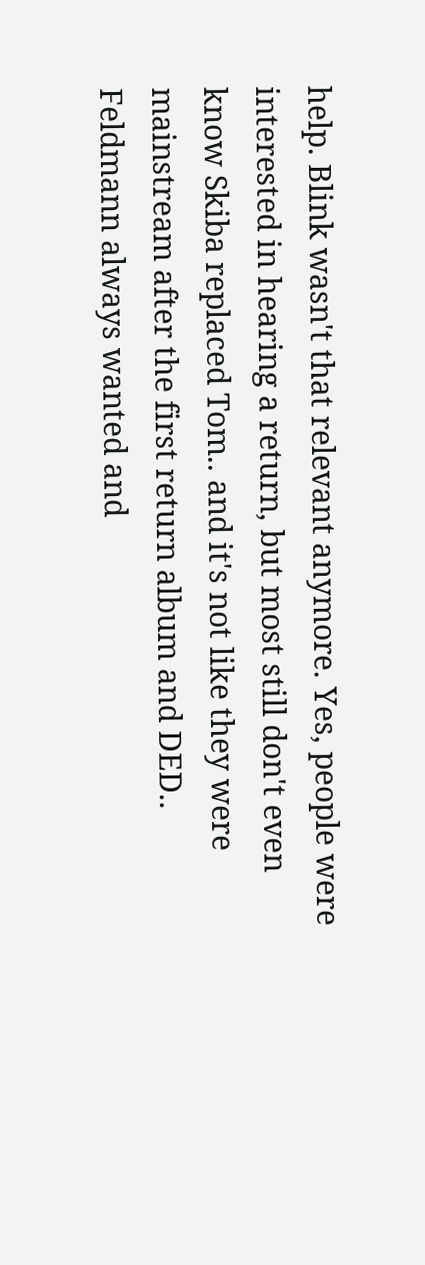help. Blink wasn't that relevant anymore. Yes, people were interested in hearing a return, but most still don't even know Skiba replaced Tom.. and it's not like they were mainstream after the first return album and DED.. Feldmann always wanted and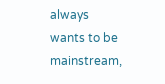always wants to be mainstream,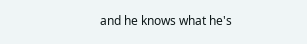and he knows what he's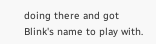doing there and got Blink's name to play with.